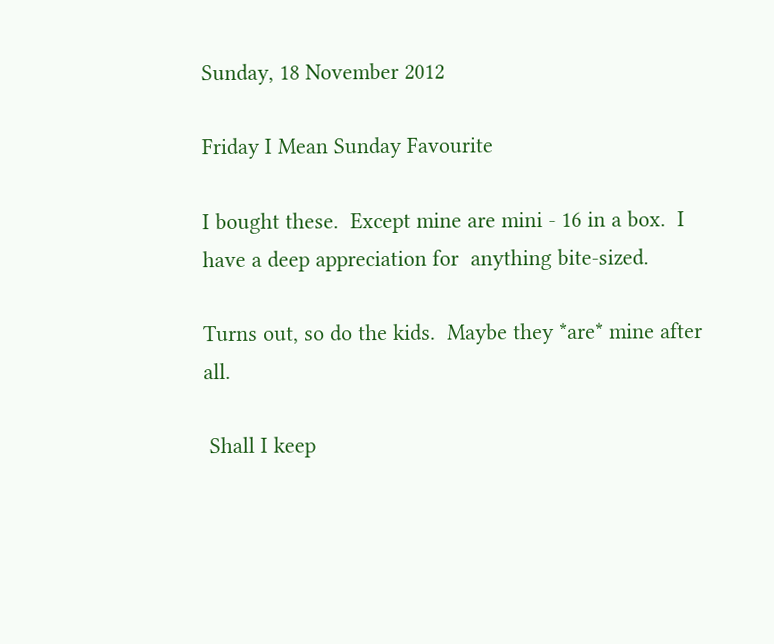Sunday, 18 November 2012

Friday I Mean Sunday Favourite

I bought these.  Except mine are mini - 16 in a box.  I have a deep appreciation for  anything bite-sized.

Turns out, so do the kids.  Maybe they *are* mine after all.

 Shall I keep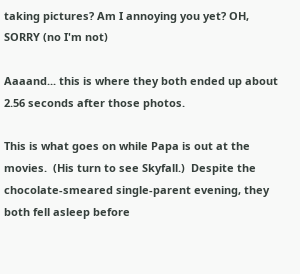taking pictures? Am I annoying you yet? OH, SORRY (no I'm not)

Aaaand... this is where they both ended up about 2.56 seconds after those photos.

This is what goes on while Papa is out at the movies.  (His turn to see Skyfall.)  Despite the chocolate-smeared single-parent evening, they both fell asleep before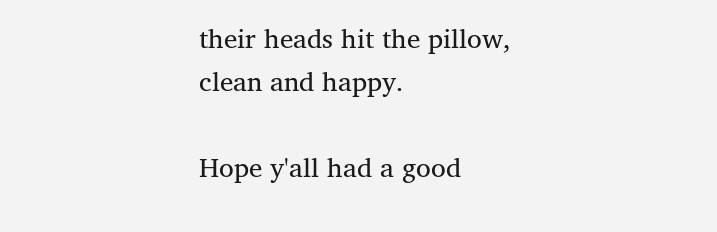their heads hit the pillow, clean and happy.

Hope y'all had a good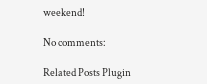weekend!

No comments:

Related Posts Plugin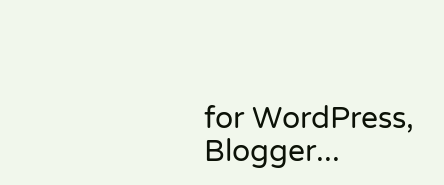for WordPress, Blogger...